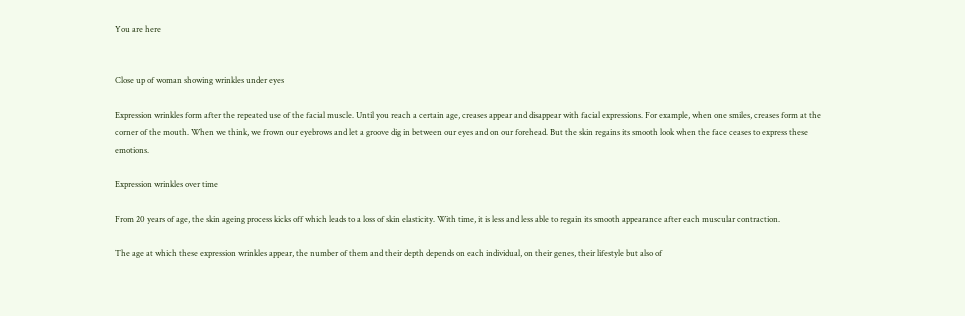You are here


Close up of woman showing wrinkles under eyes

Expression wrinkles form after the repeated use of the facial muscle. Until you reach a certain age, creases appear and disappear with facial expressions. For example, when one smiles, creases form at the corner of the mouth. When we think, we frown our eyebrows and let a groove dig in between our eyes and on our forehead. But the skin regains its smooth look when the face ceases to express these emotions.

Expression wrinkles over time

From 20 years of age, the skin ageing process kicks off which leads to a loss of skin elasticity. With time, it is less and less able to regain its smooth appearance after each muscular contraction.

The age at which these expression wrinkles appear, the number of them and their depth depends on each individual, on their genes, their lifestyle but also of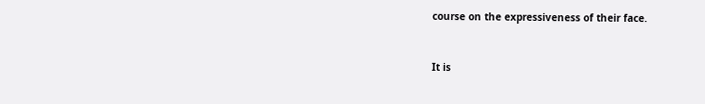course on the expressiveness of their face.


It is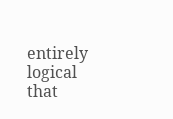entirely logical that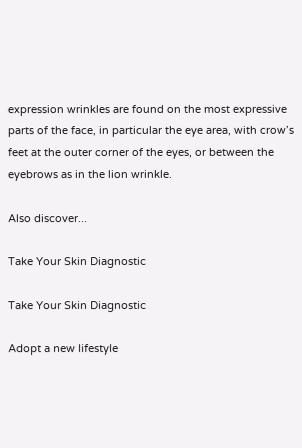expression wrinkles are found on the most expressive parts of the face, in particular the eye area, with crow’s feet at the outer corner of the eyes, or between the eyebrows as in the lion wrinkle.

Also discover...

Take Your Skin Diagnostic

Take Your Skin Diagnostic

Adopt a new lifestyle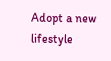Adopt a new lifestyle